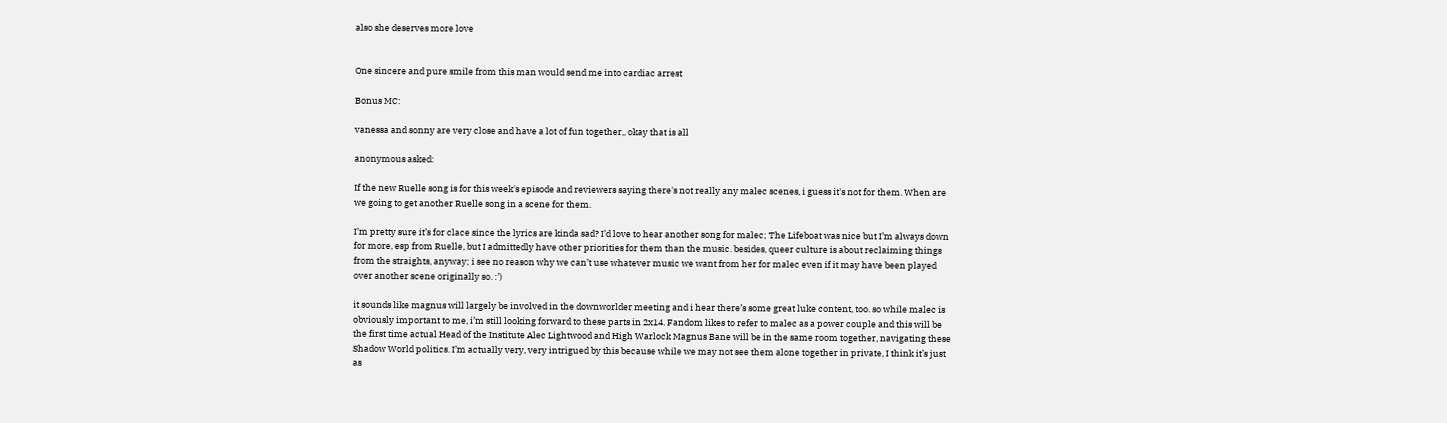also she deserves more love


One sincere and pure smile from this man would send me into cardiac arrest

Bonus MC:

vanessa and sonny are very close and have a lot of fun together,, okay that is all

anonymous asked:

If the new Ruelle song is for this week's episode and reviewers saying there's not really any malec scenes, i guess it's not for them. When are we going to get another Ruelle song in a scene for them.

I’m pretty sure it’s for clace since the lyrics are kinda sad? I’d love to hear another song for malec; The Lifeboat was nice but I’m always down for more, esp from Ruelle, but I admittedly have other priorities for them than the music. besides, queer culture is about reclaiming things from the straights, anyway; i see no reason why we can’t use whatever music we want from her for malec even if it may have been played over another scene originally so. :’)

it sounds like magnus will largely be involved in the downworlder meeting and i hear there’s some great luke content, too. so while malec is obviously important to me, i’m still looking forward to these parts in 2x14. Fandom likes to refer to malec as a power couple and this will be the first time actual Head of the Institute Alec Lightwood and High Warlock Magnus Bane will be in the same room together, navigating these Shadow World politics. I’m actually very, very intrigued by this because while we may not see them alone together in private, I think it’s just as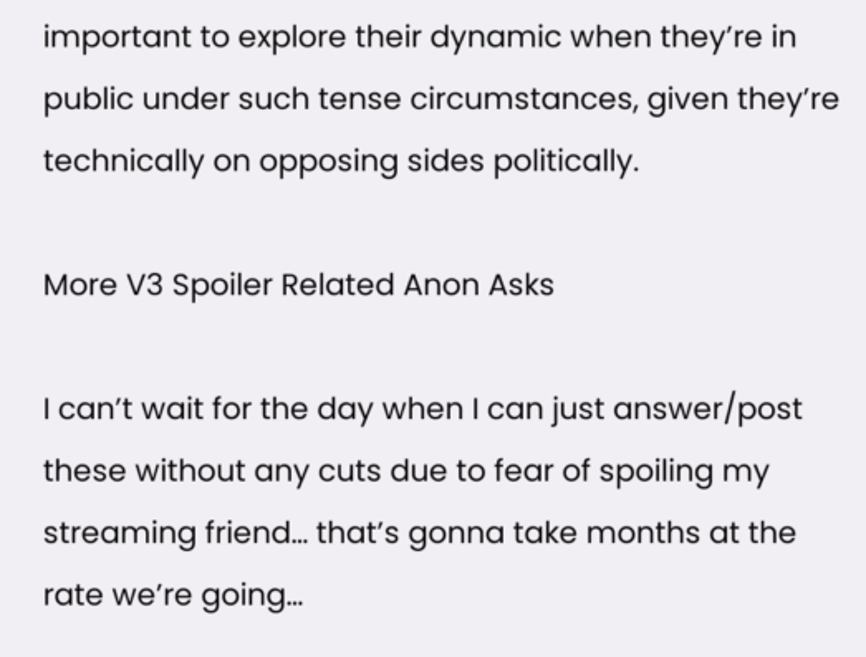important to explore their dynamic when they’re in public under such tense circumstances, given they’re technically on opposing sides politically.

More V3 Spoiler Related Anon Asks

I can’t wait for the day when I can just answer/post these without any cuts due to fear of spoiling my streaming friend… that’s gonna take months at the rate we’re going…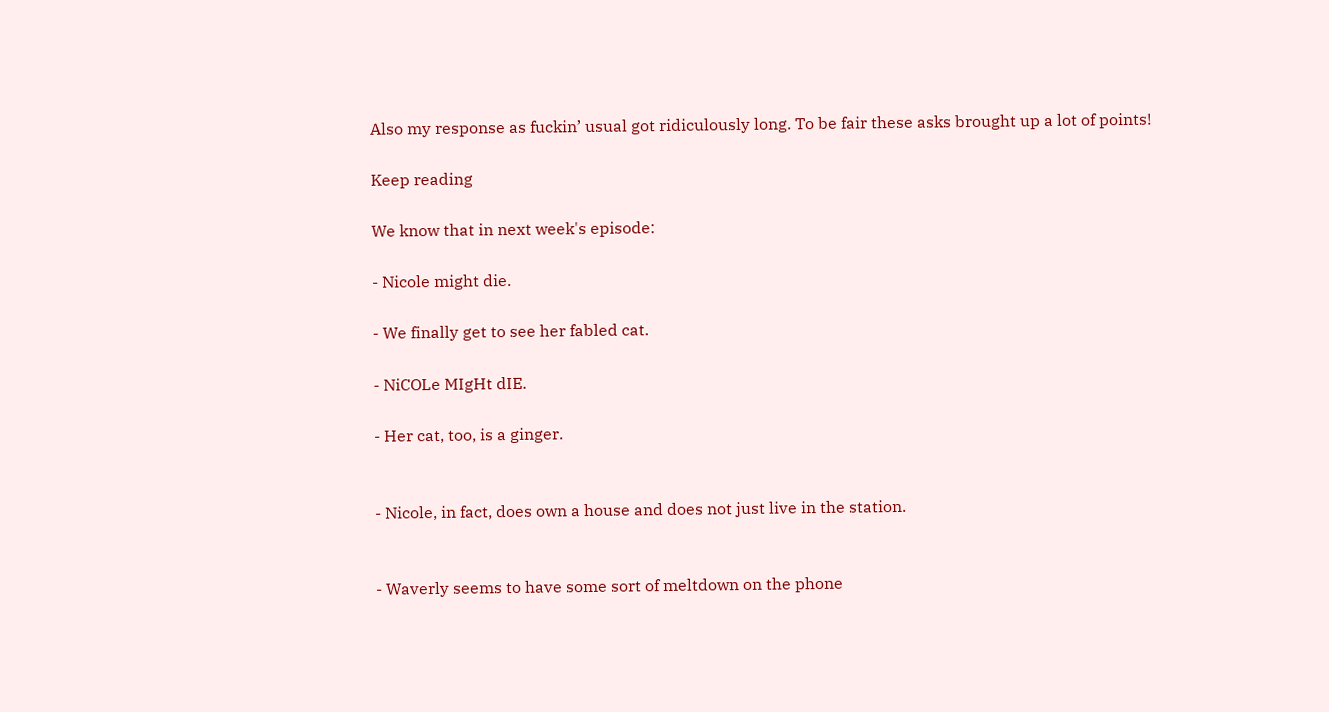Also my response as fuckin’ usual got ridiculously long. To be fair these asks brought up a lot of points!

Keep reading

We know that in next week's episode:

- Nicole might die.

- We finally get to see her fabled cat.

- NiCOLe MIgHt dIE.

- Her cat, too, is a ginger.


- Nicole, in fact, does own a house and does not just live in the station.


- Waverly seems to have some sort of meltdown on the phone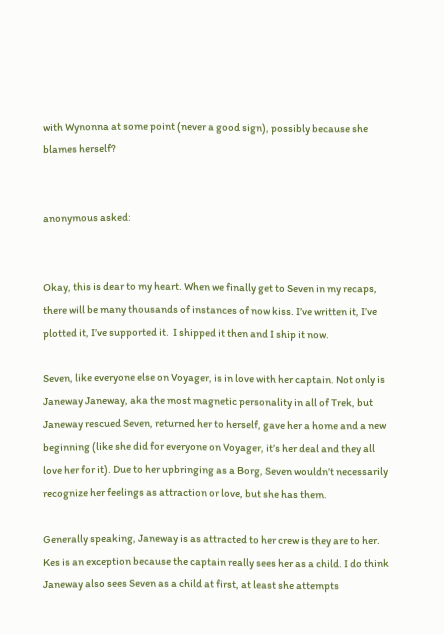with Wynonna at some point (never a good sign), possibly because she blames herself?


anonymous asked:


Okay, this is dear to my heart. When we finally get to Seven in my recaps, there will be many thousands of instances of now kiss. I’ve written it, I’ve plotted it, I’ve supported it.  I shipped it then and I ship it now.

Seven, like everyone else on Voyager, is in love with her captain. Not only is Janeway Janeway, aka the most magnetic personality in all of Trek, but Janeway rescued Seven, returned her to herself, gave her a home and a new beginning (like she did for everyone on Voyager, it’s her deal and they all love her for it). Due to her upbringing as a Borg, Seven wouldn’t necessarily recognize her feelings as attraction or love, but she has them.

Generally speaking, Janeway is as attracted to her crew is they are to her. Kes is an exception because the captain really sees her as a child. I do think Janeway also sees Seven as a child at first, at least she attempts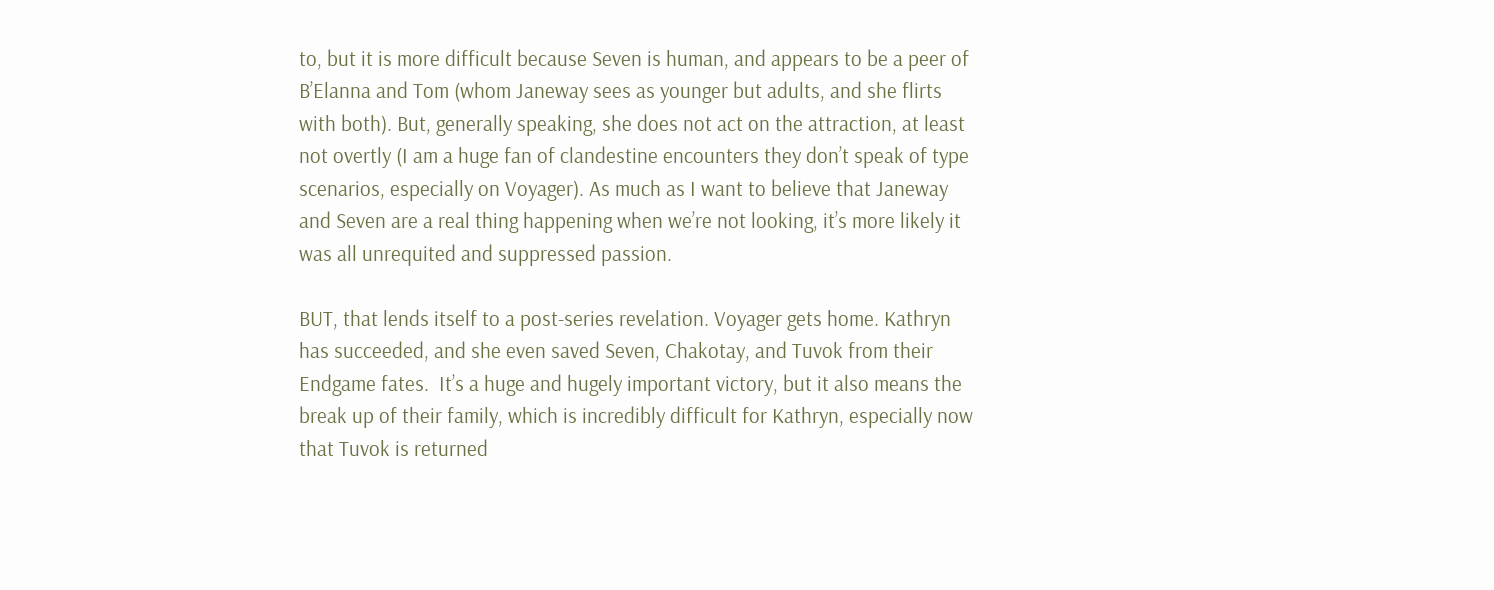to, but it is more difficult because Seven is human, and appears to be a peer of B’Elanna and Tom (whom Janeway sees as younger but adults, and she flirts with both). But, generally speaking, she does not act on the attraction, at least not overtly (I am a huge fan of clandestine encounters they don’t speak of type scenarios, especially on Voyager). As much as I want to believe that Janeway and Seven are a real thing happening when we’re not looking, it’s more likely it was all unrequited and suppressed passion.

BUT, that lends itself to a post-series revelation. Voyager gets home. Kathryn has succeeded, and she even saved Seven, Chakotay, and Tuvok from their Endgame fates.  It’s a huge and hugely important victory, but it also means the break up of their family, which is incredibly difficult for Kathryn, especially now that Tuvok is returned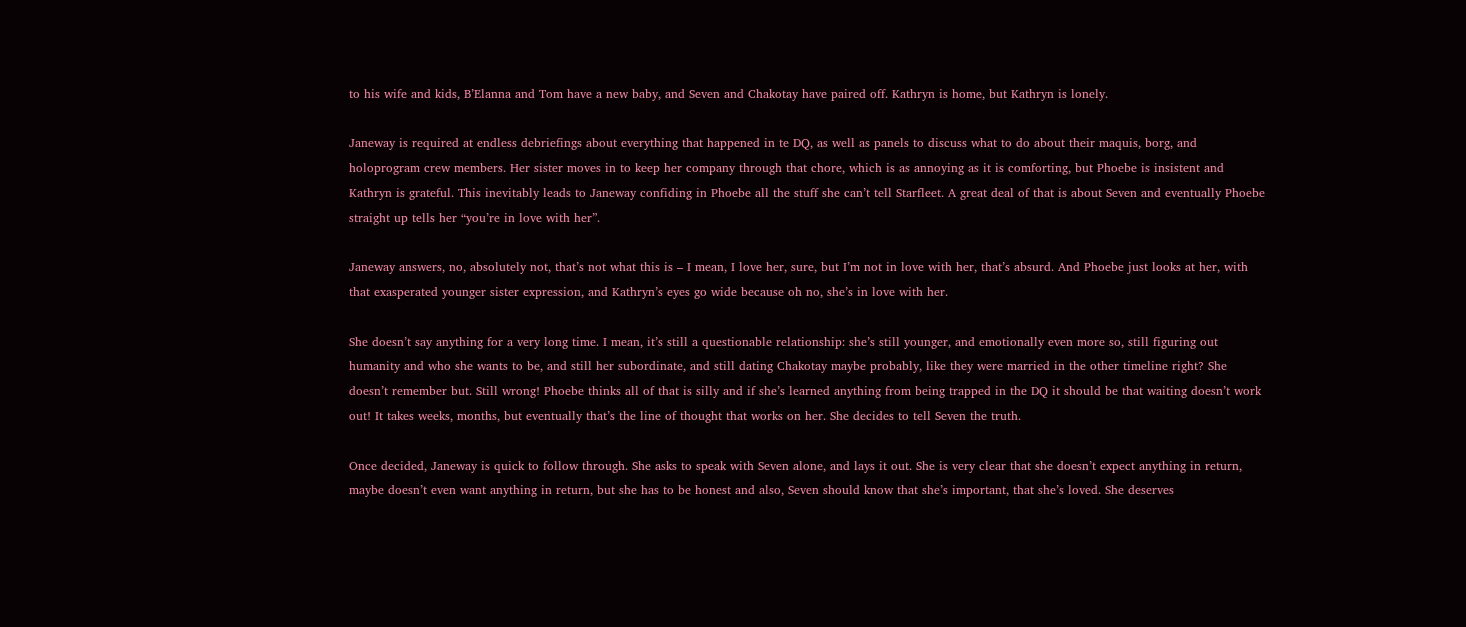to his wife and kids, B’Elanna and Tom have a new baby, and Seven and Chakotay have paired off. Kathryn is home, but Kathryn is lonely.

Janeway is required at endless debriefings about everything that happened in te DQ, as well as panels to discuss what to do about their maquis, borg, and holoprogram crew members. Her sister moves in to keep her company through that chore, which is as annoying as it is comforting, but Phoebe is insistent and Kathryn is grateful. This inevitably leads to Janeway confiding in Phoebe all the stuff she can’t tell Starfleet. A great deal of that is about Seven and eventually Phoebe straight up tells her “you’re in love with her”.

Janeway answers, no, absolutely not, that’s not what this is – I mean, I love her, sure, but I’m not in love with her, that’s absurd. And Phoebe just looks at her, with that exasperated younger sister expression, and Kathryn’s eyes go wide because oh no, she’s in love with her.

She doesn’t say anything for a very long time. I mean, it’s still a questionable relationship: she’s still younger, and emotionally even more so, still figuring out humanity and who she wants to be, and still her subordinate, and still dating Chakotay maybe probably, like they were married in the other timeline right? She doesn’t remember but. Still wrong! Phoebe thinks all of that is silly and if she’s learned anything from being trapped in the DQ it should be that waiting doesn’t work out! It takes weeks, months, but eventually that’s the line of thought that works on her. She decides to tell Seven the truth.

Once decided, Janeway is quick to follow through. She asks to speak with Seven alone, and lays it out. She is very clear that she doesn’t expect anything in return, maybe doesn’t even want anything in return, but she has to be honest and also, Seven should know that she’s important, that she’s loved. She deserves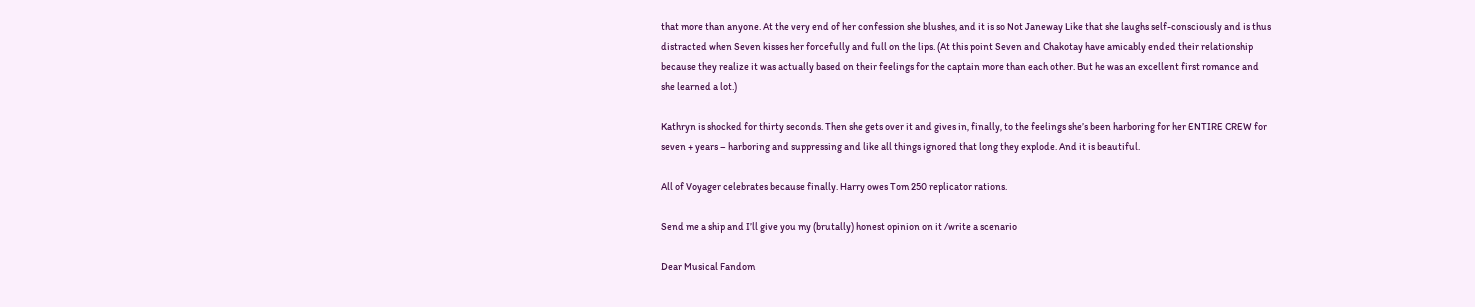that more than anyone. At the very end of her confession she blushes, and it is so Not Janeway Like that she laughs self-consciously and is thus distracted when Seven kisses her forcefully and full on the lips. (At this point Seven and Chakotay have amicably ended their relationship because they realize it was actually based on their feelings for the captain more than each other. But he was an excellent first romance and she learned a lot.)

Kathryn is shocked for thirty seconds. Then she gets over it and gives in, finally, to the feelings she’s been harboring for her ENTIRE CREW for seven + years – harboring and suppressing and like all things ignored that long they explode. And it is beautiful.

All of Voyager celebrates because finally. Harry owes Tom 250 replicator rations.

Send me a ship and I’ll give you my (brutally) honest opinion on it /write a scenario

Dear Musical Fandom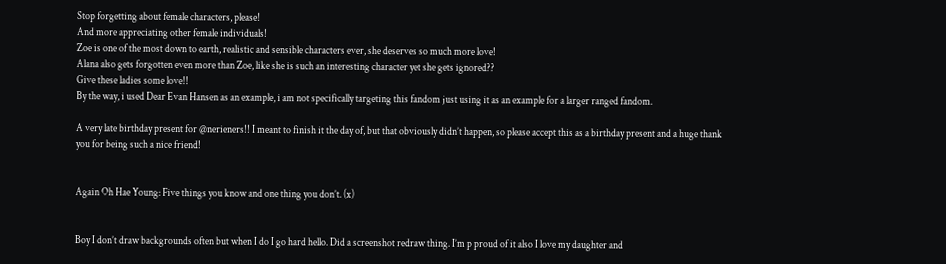Stop forgetting about female characters, please!
And more appreciating other female individuals!
Zoe is one of the most down to earth, realistic and sensible characters ever, she deserves so much more love!
Alana also gets forgotten even more than Zoe, like she is such an interesting character yet she gets ignored??
Give these ladies some love!!
By the way, i used Dear Evan Hansen as an example, i am not specifically targeting this fandom just using it as an example for a larger ranged fandom.

A very late birthday present for @nerieners!! I meant to finish it the day of, but that obviously didn’t happen, so please accept this as a birthday present and a huge thank you for being such a nice friend!


Again Oh Hae Young: Five things you know and one thing you don’t. (x)


Boy I don’t draw backgrounds often but when I do I go hard hello. Did a screenshot redraw thing. I’m p proud of it also I love my daughter and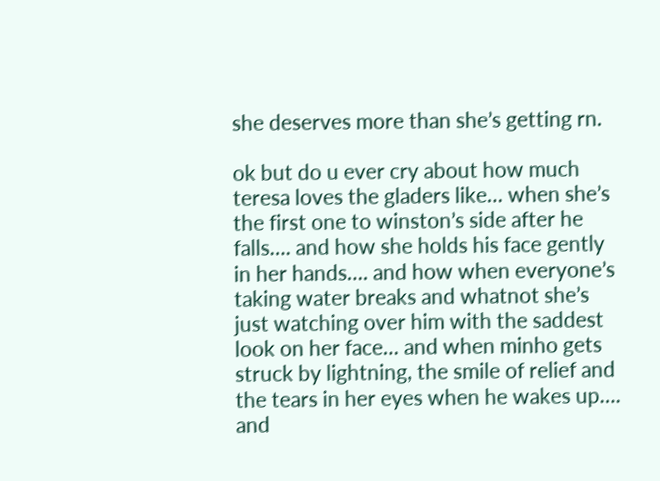she deserves more than she’s getting rn.

ok but do u ever cry about how much teresa loves the gladers like… when she’s the first one to winston’s side after he falls…. and how she holds his face gently in her hands…. and how when everyone’s taking water breaks and whatnot she’s just watching over him with the saddest look on her face… and when minho gets struck by lightning, the smile of relief and the tears in her eyes when he wakes up…. and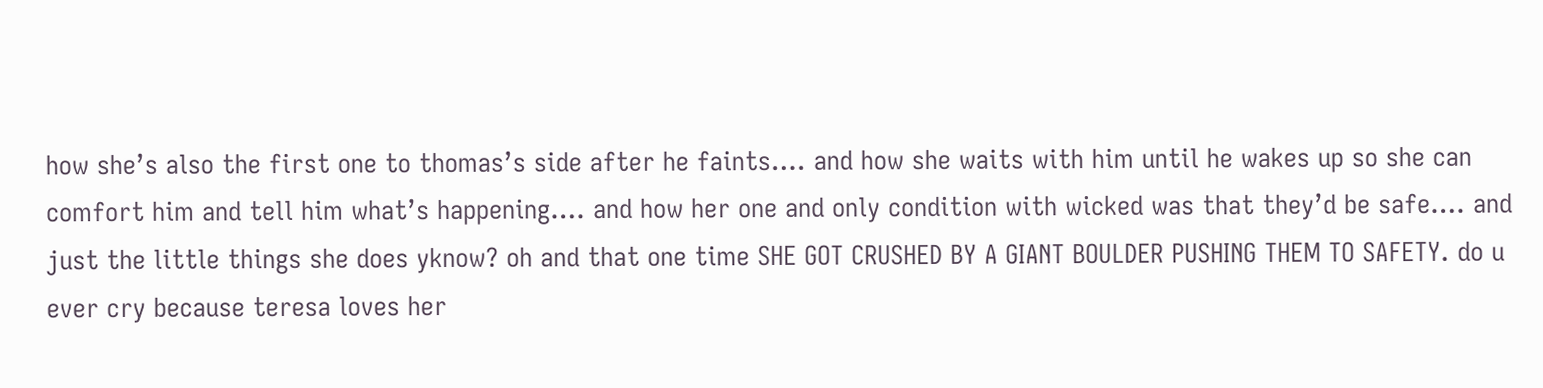how she’s also the first one to thomas’s side after he faints…. and how she waits with him until he wakes up so she can comfort him and tell him what’s happening…. and how her one and only condition with wicked was that they’d be safe…. and just the little things she does yknow? oh and that one time SHE GOT CRUSHED BY A GIANT BOULDER PUSHING THEM TO SAFETY. do u ever cry because teresa loves her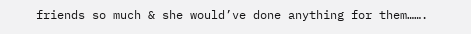friends so much & she would’ve done anything for them…….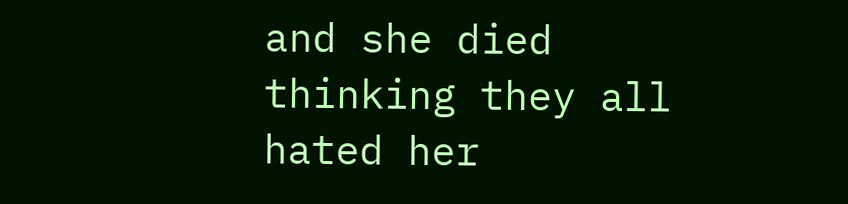and she died thinking they all hated her